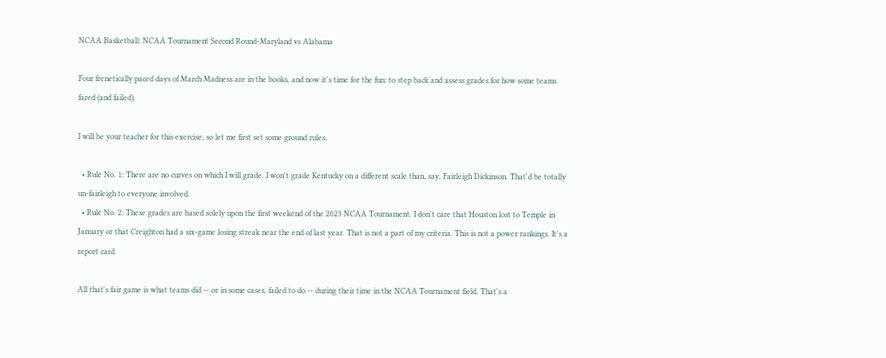NCAA Basketball: NCAA Tournament Second Round-Maryland vs Alabama

Four frenetically paced days of March Madness are in the books, and now it's time for the fun: to step back and assess grades for how some teams fared (and failed).

I will be your teacher for this exercise, so let me first set some ground rules.

  • Rule No. 1: There are no curves on which I will grade. I won't grade Kentucky on a different scale than, say, Fairleigh Dickinson. That'd be totally un-fairleigh to everyone involved.
  • Rule No. 2: These grades are based solely upon the first weekend of the 2023 NCAA Tournament. I don't care that Houston lost to Temple in January or that Creighton had a six-game losing streak near the end of last year. That is not a part of my criteria. This is not a power rankings. It's a report card.

All that's fair game is what teams did -- or in some cases, failed to do -- during their time in the NCAA Tournament field. That's a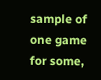sample of one game for some,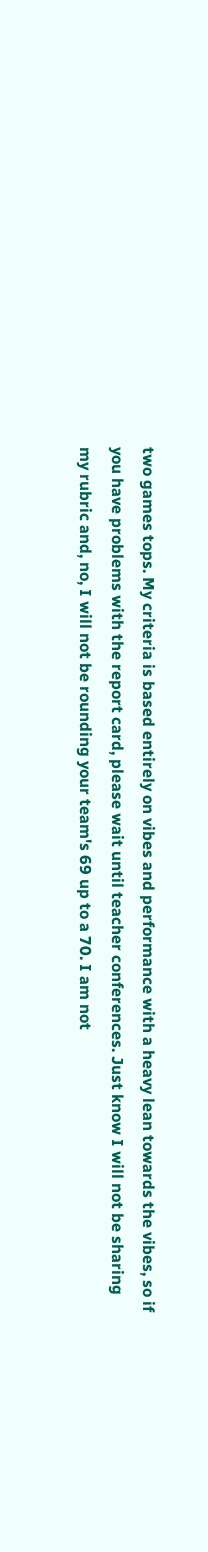two games tops. My criteria is based entirely on vibes and performance with a heavy lean towards the vibes, so if you have problems with the report card, please wait until teacher conferences. Just know I will not be sharing my rubric and, no, I will not be rounding your team's 69 up to a 70. I am not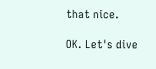that nice.

OK. Let's dive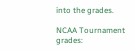into the grades.

NCAA Tournament grades: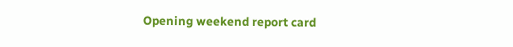Opening weekend report card